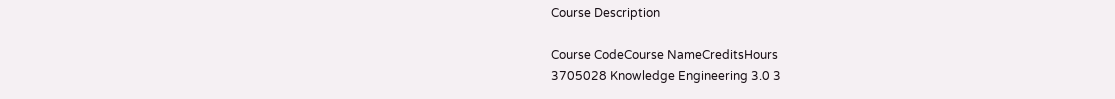Course Description

Course CodeCourse NameCreditsHours
3705028 Knowledge Engineering 3.0 3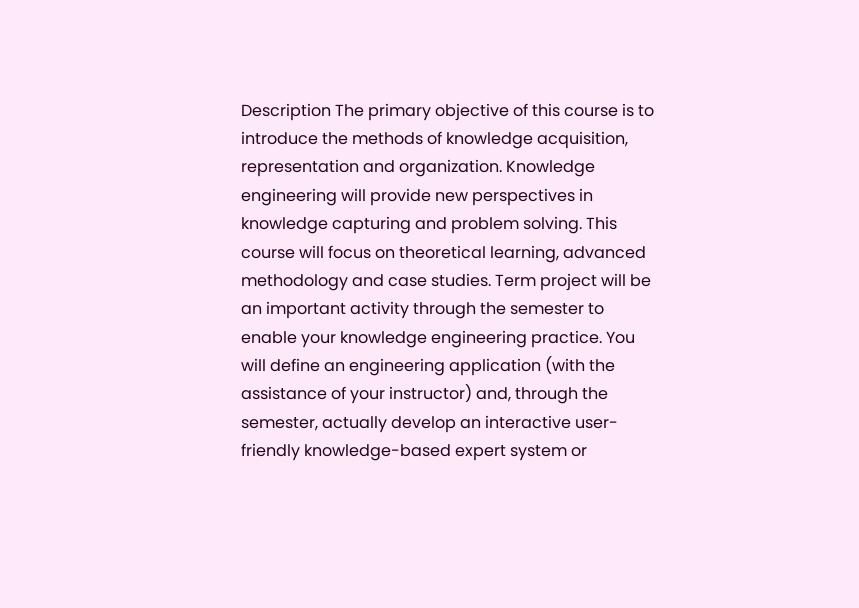Description The primary objective of this course is to introduce the methods of knowledge acquisition, representation and organization. Knowledge engineering will provide new perspectives in knowledge capturing and problem solving. This course will focus on theoretical learning, advanced methodology and case studies. Term project will be an important activity through the semester to enable your knowledge engineering practice. You will define an engineering application (with the assistance of your instructor) and, through the semester, actually develop an interactive user-friendly knowledge-based expert system or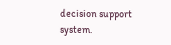decision support system.